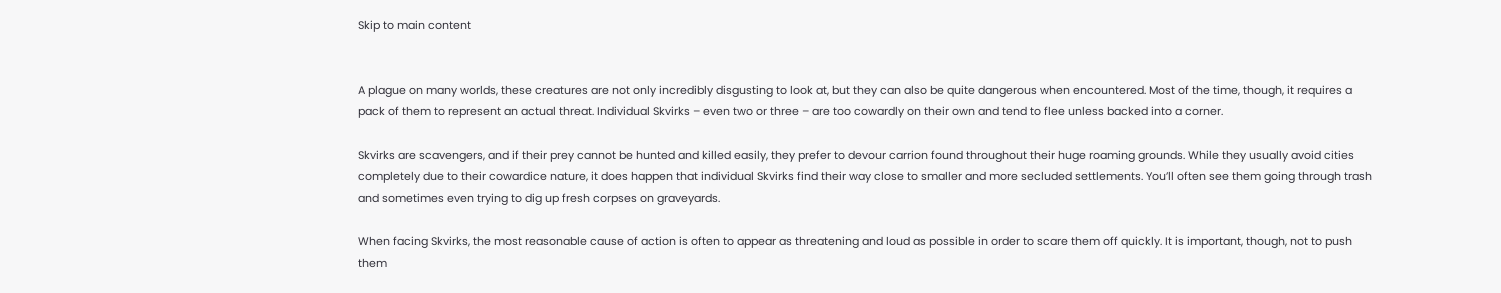Skip to main content


A plague on many worlds, these creatures are not only incredibly disgusting to look at, but they can also be quite dangerous when encountered. Most of the time, though, it requires a pack of them to represent an actual threat. Individual Skvirks – even two or three – are too cowardly on their own and tend to flee unless backed into a corner.

Skvirks are scavengers, and if their prey cannot be hunted and killed easily, they prefer to devour carrion found throughout their huge roaming grounds. While they usually avoid cities completely due to their cowardice nature, it does happen that individual Skvirks find their way close to smaller and more secluded settlements. You’ll often see them going through trash and sometimes even trying to dig up fresh corpses on graveyards.

When facing Skvirks, the most reasonable cause of action is often to appear as threatening and loud as possible in order to scare them off quickly. It is important, though, not to push them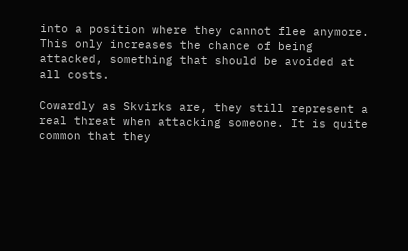into a position where they cannot flee anymore. This only increases the chance of being attacked, something that should be avoided at all costs.

Cowardly as Skvirks are, they still represent a real threat when attacking someone. It is quite common that they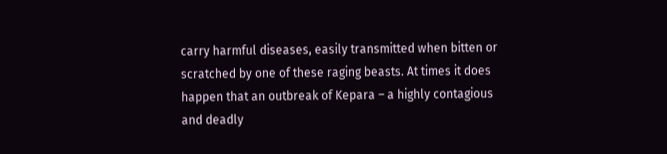carry harmful diseases, easily transmitted when bitten or scratched by one of these raging beasts. At times it does happen that an outbreak of Kepara – a highly contagious and deadly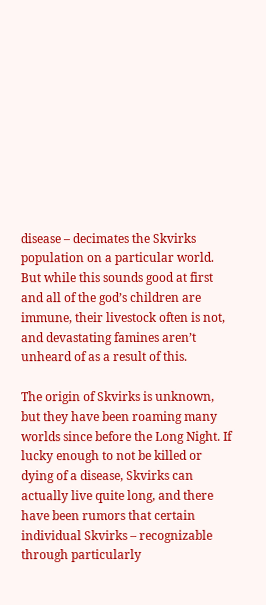disease – decimates the Skvirks population on a particular world. But while this sounds good at first and all of the god’s children are immune, their livestock often is not, and devastating famines aren’t unheard of as a result of this.

The origin of Skvirks is unknown, but they have been roaming many worlds since before the Long Night. If lucky enough to not be killed or dying of a disease, Skvirks can actually live quite long, and there have been rumors that certain individual Skvirks – recognizable through particularly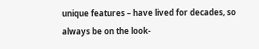unique features – have lived for decades, so always be on the look-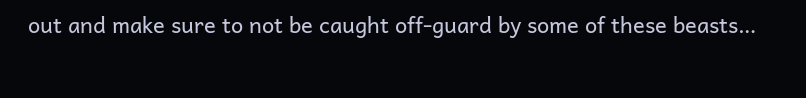out and make sure to not be caught off-guard by some of these beasts…